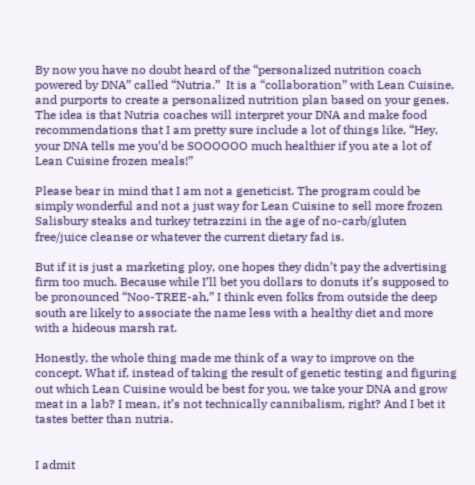By now you have no doubt heard of the “personalized nutrition coach powered by DNA” called “Nutria.”  It is a “collaboration” with Lean Cuisine, and purports to create a personalized nutrition plan based on your genes. The idea is that Nutria coaches will interpret your DNA and make food recommendations that I am pretty sure include a lot of things like, “Hey, your DNA tells me you’d be SOOOOOO much healthier if you ate a lot of Lean Cuisine frozen meals!”

Please bear in mind that I am not a geneticist. The program could be simply wonderful and not a just way for Lean Cuisine to sell more frozen Salisbury steaks and turkey tetrazzini in the age of no-carb/gluten free/juice cleanse or whatever the current dietary fad is.

But if it is just a marketing ploy, one hopes they didn’t pay the advertising firm too much. Because while I’ll bet you dollars to donuts it’s supposed to be pronounced “Noo-TREE-ah,” I think even folks from outside the deep south are likely to associate the name less with a healthy diet and more with a hideous marsh rat.

Honestly, the whole thing made me think of a way to improve on the concept. What if, instead of taking the result of genetic testing and figuring out which Lean Cuisine would be best for you, we take your DNA and grow meat in a lab? I mean, it’s not technically cannibalism, right? And I bet it tastes better than nutria.


I admit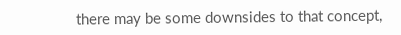there may be some downsides to that concept,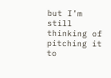but I’m still thinking of pitching it to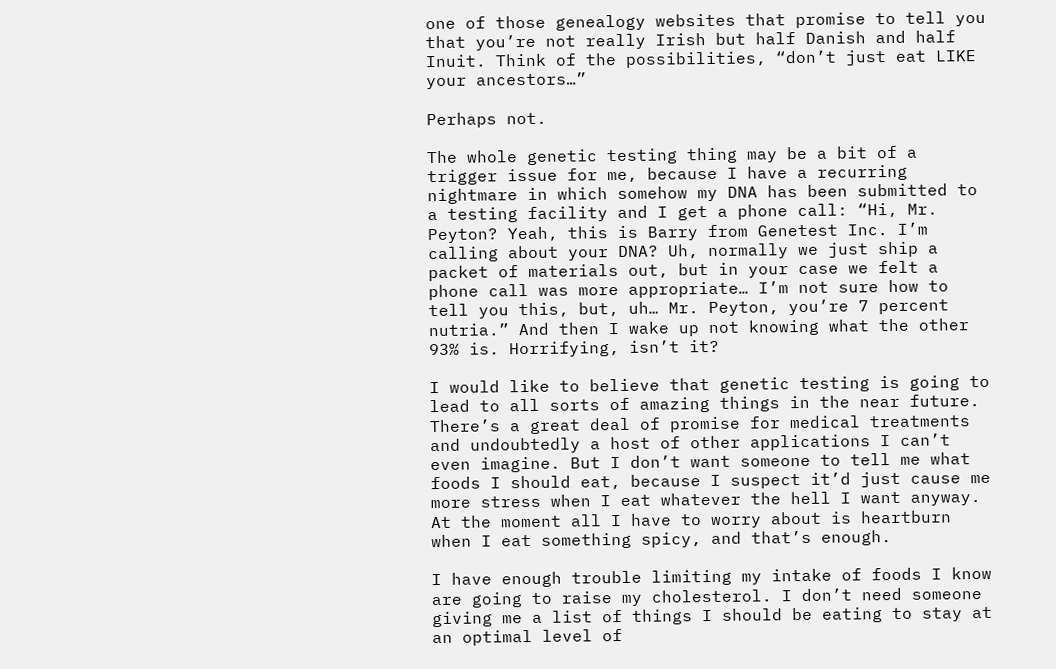one of those genealogy websites that promise to tell you that you’re not really Irish but half Danish and half Inuit. Think of the possibilities, “don’t just eat LIKE your ancestors…”

Perhaps not.

The whole genetic testing thing may be a bit of a trigger issue for me, because I have a recurring nightmare in which somehow my DNA has been submitted to a testing facility and I get a phone call: “Hi, Mr. Peyton? Yeah, this is Barry from Genetest Inc. I’m calling about your DNA? Uh, normally we just ship a packet of materials out, but in your case we felt a phone call was more appropriate… I’m not sure how to tell you this, but, uh… Mr. Peyton, you’re 7 percent nutria.” And then I wake up not knowing what the other 93% is. Horrifying, isn’t it?

I would like to believe that genetic testing is going to lead to all sorts of amazing things in the near future. There’s a great deal of promise for medical treatments and undoubtedly a host of other applications I can’t even imagine. But I don’t want someone to tell me what foods I should eat, because I suspect it’d just cause me more stress when I eat whatever the hell I want anyway. At the moment all I have to worry about is heartburn when I eat something spicy, and that’s enough.

I have enough trouble limiting my intake of foods I know are going to raise my cholesterol. I don’t need someone giving me a list of things I should be eating to stay at an optimal level of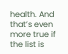health. And that’s even more true if the list is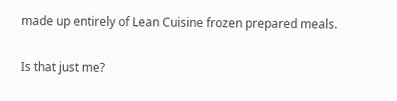made up entirely of Lean Cuisine frozen prepared meals.

Is that just me?